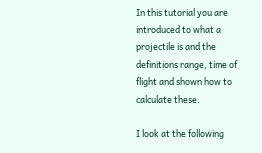In this tutorial you are introduced to what a projectile is and the definitions range, time of flight and shown how to calculate these.

I look at the following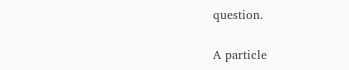question.

A particle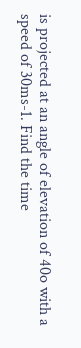is projected at an angle of elevation of 40o with a speed of 30ms-1. Find the time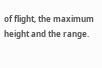of flight, the maximum height and the range.